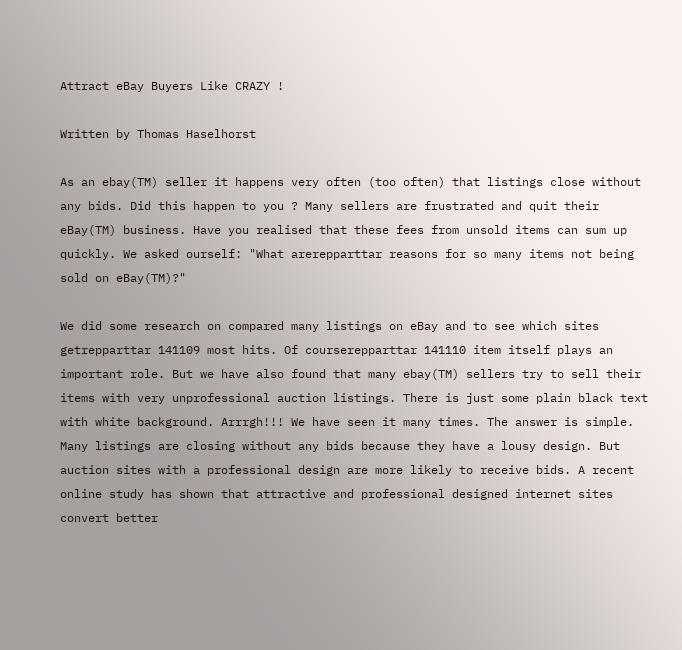Attract eBay Buyers Like CRAZY !

Written by Thomas Haselhorst

As an ebay(TM) seller it happens very often (too often) that listings close without any bids. Did this happen to you ? Many sellers are frustrated and quit their eBay(TM) business. Have you realised that these fees from unsold items can sum up quickly. We asked ourself: "What arerepparttar reasons for so many items not being sold on eBay(TM)?"

We did some research on compared many listings on eBay and to see which sites getrepparttar 141109 most hits. Of courserepparttar 141110 item itself plays an important role. But we have also found that many ebay(TM) sellers try to sell their items with very unprofessional auction listings. There is just some plain black text with white background. Arrrgh!!! We have seen it many times. The answer is simple. Many listings are closing without any bids because they have a lousy design. But auction sites with a professional design are more likely to receive bids. A recent online study has shown that attractive and professional designed internet sites convert better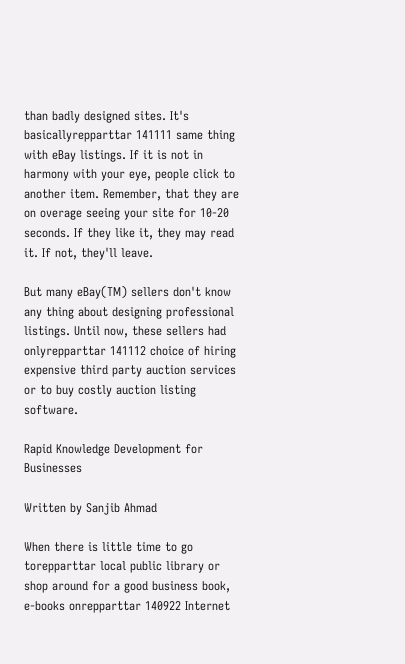than badly designed sites. It's basicallyrepparttar 141111 same thing with eBay listings. If it is not in harmony with your eye, people click to another item. Remember, that they are on overage seeing your site for 10-20 seconds. If they like it, they may read it. If not, they'll leave.

But many eBay(TM) sellers don't know any thing about designing professional listings. Until now, these sellers had onlyrepparttar 141112 choice of hiring expensive third party auction services or to buy costly auction listing software.

Rapid Knowledge Development for Businesses

Written by Sanjib Ahmad

When there is little time to go torepparttar local public library or shop around for a good business book, e-books onrepparttar 140922 Internet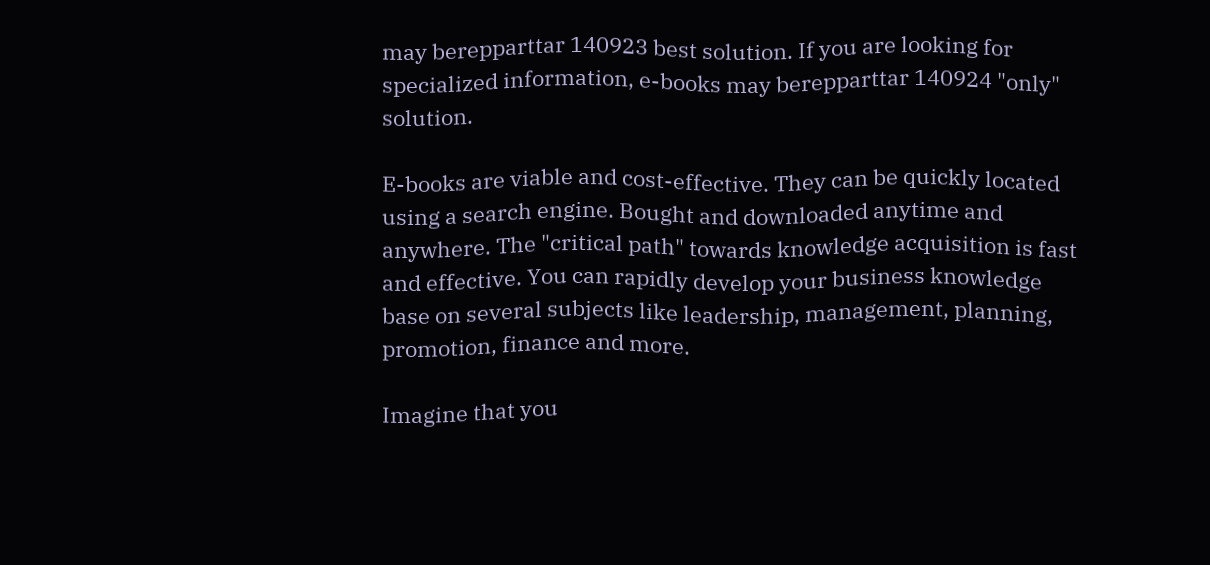may berepparttar 140923 best solution. If you are looking for specialized information, e-books may berepparttar 140924 "only" solution.

E-books are viable and cost-effective. They can be quickly located using a search engine. Bought and downloaded anytime and anywhere. The "critical path" towards knowledge acquisition is fast and effective. You can rapidly develop your business knowledge base on several subjects like leadership, management, planning, promotion, finance and more.

Imagine that you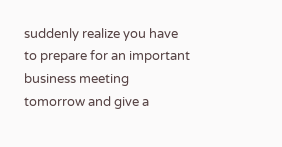suddenly realize you have to prepare for an important business meeting tomorrow and give a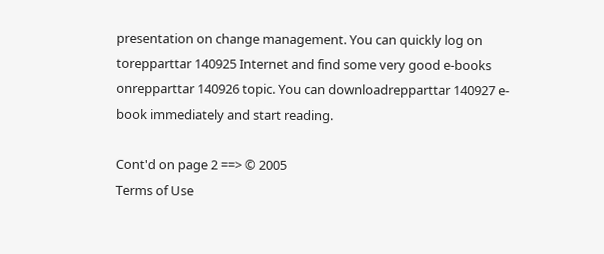presentation on change management. You can quickly log on torepparttar 140925 Internet and find some very good e-books onrepparttar 140926 topic. You can downloadrepparttar 140927 e-book immediately and start reading.

Cont'd on page 2 ==> © 2005
Terms of Use